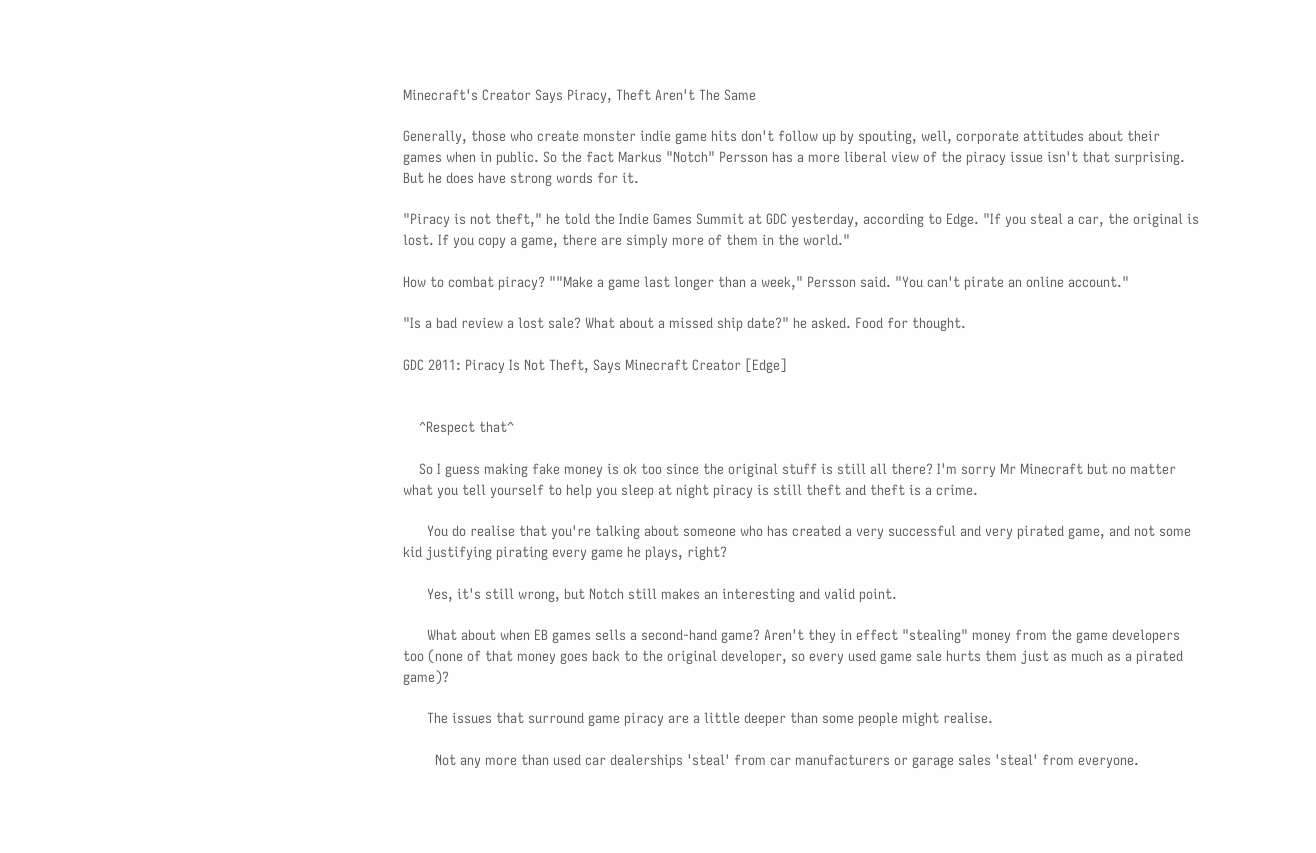Minecraft's Creator Says Piracy, Theft Aren't The Same

Generally, those who create monster indie game hits don't follow up by spouting, well, corporate attitudes about their games when in public. So the fact Markus "Notch" Persson has a more liberal view of the piracy issue isn't that surprising. But he does have strong words for it.

"Piracy is not theft," he told the Indie Games Summit at GDC yesterday, according to Edge. "If you steal a car, the original is lost. If you copy a game, there are simply more of them in the world."

How to combat piracy? ""Make a game last longer than a week," Persson said. "You can't pirate an online account."

"Is a bad review a lost sale? What about a missed ship date?" he asked. Food for thought.

GDC 2011: Piracy Is Not Theft, Says Minecraft Creator [Edge]


    ^Respect that^

    So I guess making fake money is ok too since the original stuff is still all there? I'm sorry Mr Minecraft but no matter what you tell yourself to help you sleep at night piracy is still theft and theft is a crime.

      You do realise that you're talking about someone who has created a very successful and very pirated game, and not some kid justifying pirating every game he plays, right?

      Yes, it's still wrong, but Notch still makes an interesting and valid point.

      What about when EB games sells a second-hand game? Aren't they in effect "stealing" money from the game developers too (none of that money goes back to the original developer, so every used game sale hurts them just as much as a pirated game)?

      The issues that surround game piracy are a little deeper than some people might realise.

        Not any more than used car dealerships 'steal' from car manufacturers or garage sales 'steal' from everyone.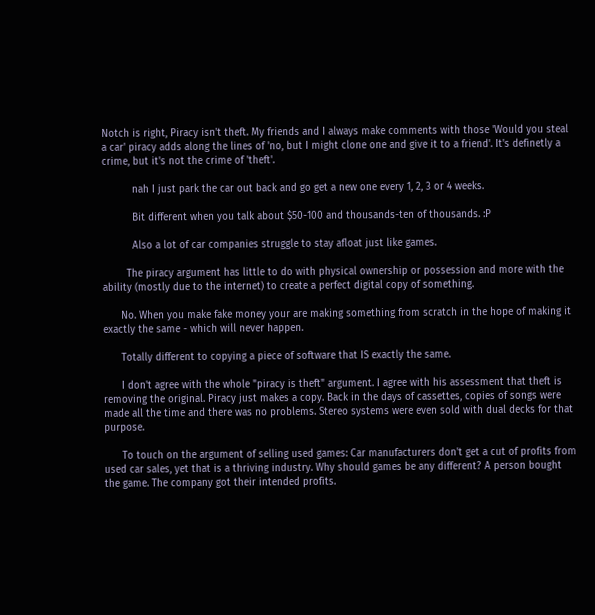Notch is right, Piracy isn't theft. My friends and I always make comments with those 'Would you steal a car' piracy adds along the lines of 'no, but I might clone one and give it to a friend'. It's definetly a crime, but it's not the crime of 'theft'.

          nah I just park the car out back and go get a new one every 1, 2, 3 or 4 weeks.

          Bit different when you talk about $50-100 and thousands-ten of thousands. :P

          Also a lot of car companies struggle to stay afloat just like games.

        The piracy argument has little to do with physical ownership or possession and more with the ability (mostly due to the internet) to create a perfect digital copy of something.

      No. When you make fake money your are making something from scratch in the hope of making it exactly the same - which will never happen.

      Totally different to copying a piece of software that IS exactly the same.

      I don't agree with the whole "piracy is theft" argument. I agree with his assessment that theft is removing the original. Piracy just makes a copy. Back in the days of cassettes, copies of songs were made all the time and there was no problems. Stereo systems were even sold with dual decks for that purpose.

      To touch on the argument of selling used games: Car manufacturers don't get a cut of profits from used car sales, yet that is a thriving industry. Why should games be any different? A person bought the game. The company got their intended profits.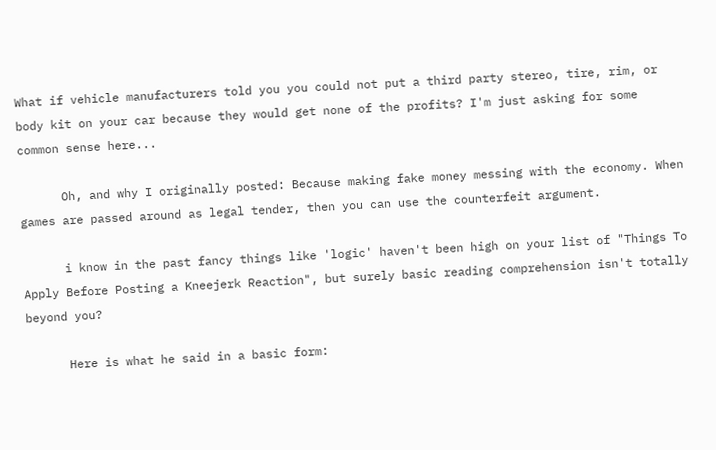What if vehicle manufacturers told you you could not put a third party stereo, tire, rim, or body kit on your car because they would get none of the profits? I'm just asking for some common sense here...

      Oh, and why I originally posted: Because making fake money messing with the economy. When games are passed around as legal tender, then you can use the counterfeit argument.

      i know in the past fancy things like 'logic' haven't been high on your list of "Things To Apply Before Posting a Kneejerk Reaction", but surely basic reading comprehension isn't totally beyond you?

      Here is what he said in a basic form: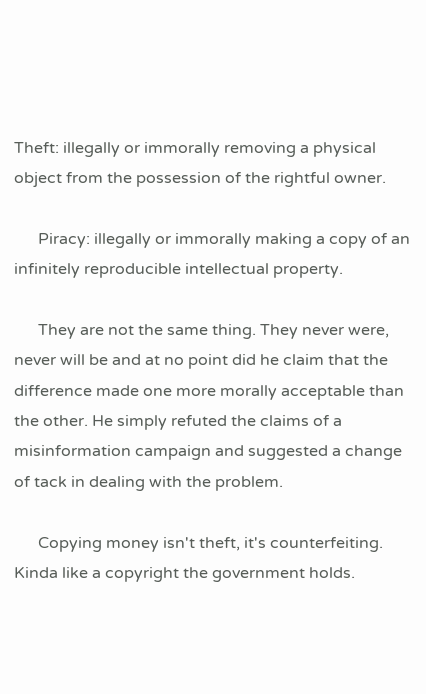Theft: illegally or immorally removing a physical object from the possession of the rightful owner.

      Piracy: illegally or immorally making a copy of an infinitely reproducible intellectual property.

      They are not the same thing. They never were, never will be and at no point did he claim that the difference made one more morally acceptable than the other. He simply refuted the claims of a misinformation campaign and suggested a change of tack in dealing with the problem.

      Copying money isn't theft, it's counterfeiting. Kinda like a copyright the government holds.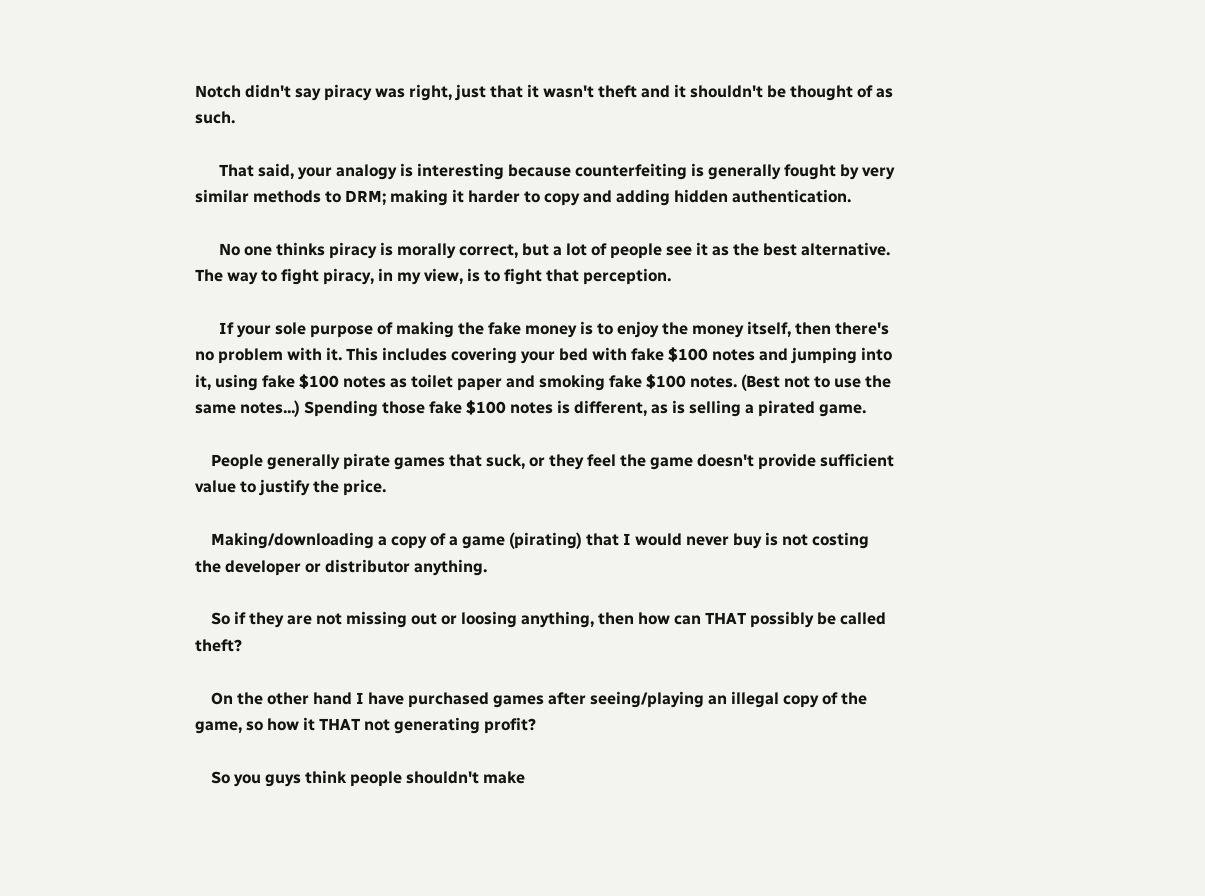Notch didn't say piracy was right, just that it wasn't theft and it shouldn't be thought of as such.

      That said, your analogy is interesting because counterfeiting is generally fought by very similar methods to DRM; making it harder to copy and adding hidden authentication.

      No one thinks piracy is morally correct, but a lot of people see it as the best alternative. The way to fight piracy, in my view, is to fight that perception.

      If your sole purpose of making the fake money is to enjoy the money itself, then there's no problem with it. This includes covering your bed with fake $100 notes and jumping into it, using fake $100 notes as toilet paper and smoking fake $100 notes. (Best not to use the same notes...) Spending those fake $100 notes is different, as is selling a pirated game.

    People generally pirate games that suck, or they feel the game doesn't provide sufficient value to justify the price.

    Making/downloading a copy of a game (pirating) that I would never buy is not costing the developer or distributor anything.

    So if they are not missing out or loosing anything, then how can THAT possibly be called theft?

    On the other hand I have purchased games after seeing/playing an illegal copy of the game, so how it THAT not generating profit?

    So you guys think people shouldn't make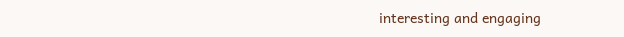interesting and engaging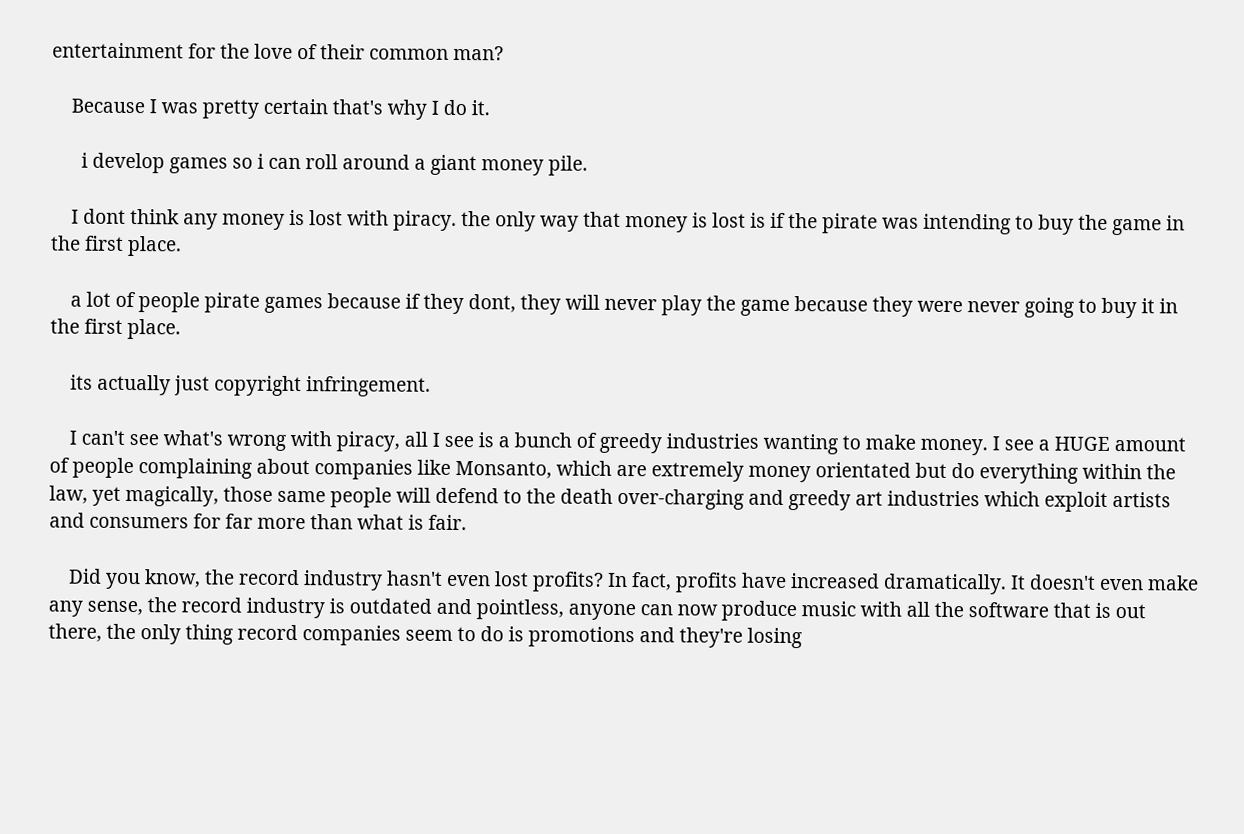entertainment for the love of their common man?

    Because I was pretty certain that's why I do it.

      i develop games so i can roll around a giant money pile.

    I dont think any money is lost with piracy. the only way that money is lost is if the pirate was intending to buy the game in the first place.

    a lot of people pirate games because if they dont, they will never play the game because they were never going to buy it in the first place.

    its actually just copyright infringement.

    I can't see what's wrong with piracy, all I see is a bunch of greedy industries wanting to make money. I see a HUGE amount of people complaining about companies like Monsanto, which are extremely money orientated but do everything within the law, yet magically, those same people will defend to the death over-charging and greedy art industries which exploit artists and consumers for far more than what is fair.

    Did you know, the record industry hasn't even lost profits? In fact, profits have increased dramatically. It doesn't even make any sense, the record industry is outdated and pointless, anyone can now produce music with all the software that is out there, the only thing record companies seem to do is promotions and they're losing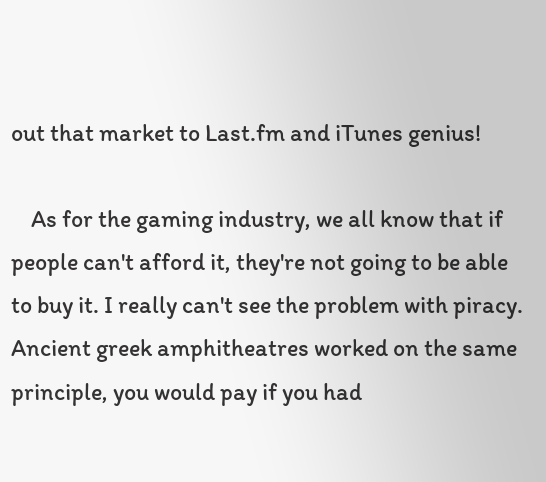out that market to Last.fm and iTunes genius!

    As for the gaming industry, we all know that if people can't afford it, they're not going to be able to buy it. I really can't see the problem with piracy. Ancient greek amphitheatres worked on the same principle, you would pay if you had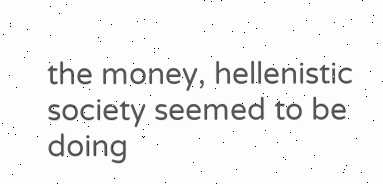the money, hellenistic society seemed to be doing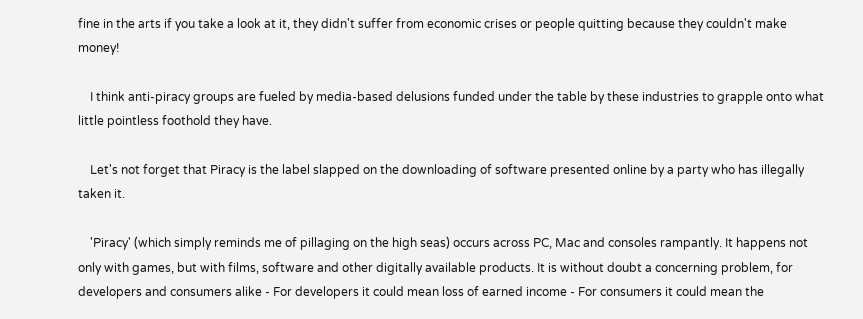fine in the arts if you take a look at it, they didn't suffer from economic crises or people quitting because they couldn't make money!

    I think anti-piracy groups are fueled by media-based delusions funded under the table by these industries to grapple onto what little pointless foothold they have.

    Let's not forget that Piracy is the label slapped on the downloading of software presented online by a party who has illegally taken it.

    'Piracy' (which simply reminds me of pillaging on the high seas) occurs across PC, Mac and consoles rampantly. It happens not only with games, but with films, software and other digitally available products. It is without doubt a concerning problem, for developers and consumers alike - For developers it could mean loss of earned income - For consumers it could mean the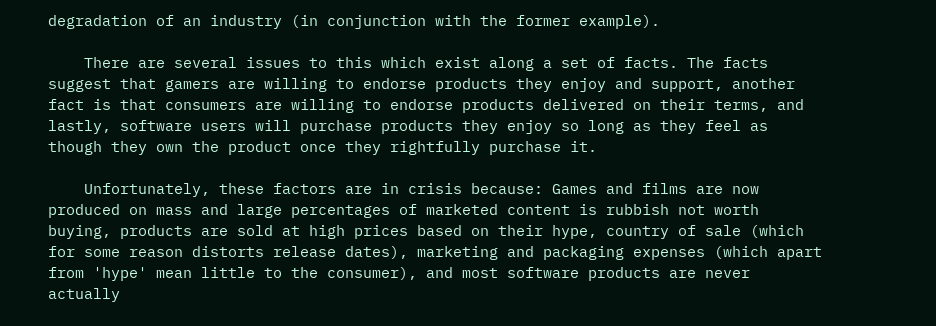degradation of an industry (in conjunction with the former example).

    There are several issues to this which exist along a set of facts. The facts suggest that gamers are willing to endorse products they enjoy and support, another fact is that consumers are willing to endorse products delivered on their terms, and lastly, software users will purchase products they enjoy so long as they feel as though they own the product once they rightfully purchase it.

    Unfortunately, these factors are in crisis because: Games and films are now produced on mass and large percentages of marketed content is rubbish not worth buying, products are sold at high prices based on their hype, country of sale (which for some reason distorts release dates), marketing and packaging expenses (which apart from 'hype' mean little to the consumer), and most software products are never actually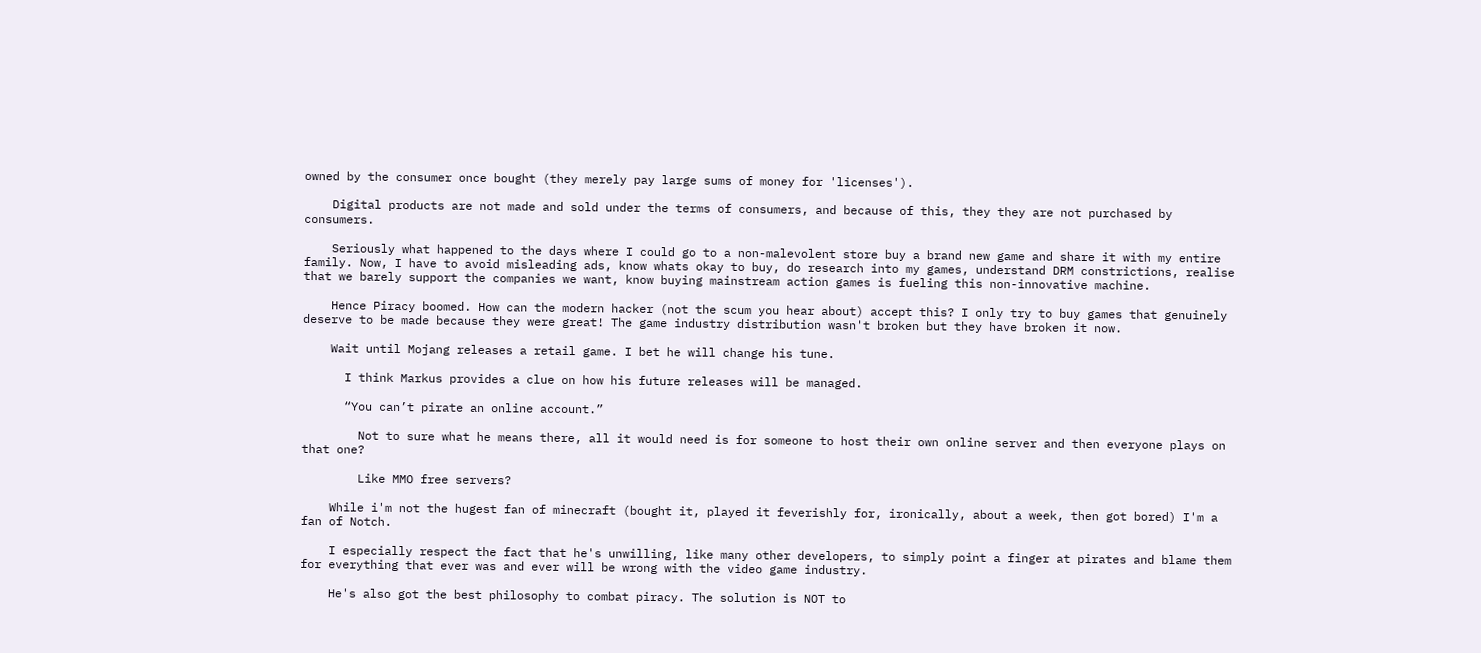owned by the consumer once bought (they merely pay large sums of money for 'licenses').

    Digital products are not made and sold under the terms of consumers, and because of this, they they are not purchased by consumers.

    Seriously what happened to the days where I could go to a non-malevolent store buy a brand new game and share it with my entire family. Now, I have to avoid misleading ads, know whats okay to buy, do research into my games, understand DRM constrictions, realise that we barely support the companies we want, know buying mainstream action games is fueling this non-innovative machine.

    Hence Piracy boomed. How can the modern hacker (not the scum you hear about) accept this? I only try to buy games that genuinely deserve to be made because they were great! The game industry distribution wasn't broken but they have broken it now.

    Wait until Mojang releases a retail game. I bet he will change his tune.

      I think Markus provides a clue on how his future releases will be managed.

      “You can’t pirate an online account.”

        Not to sure what he means there, all it would need is for someone to host their own online server and then everyone plays on that one?

        Like MMO free servers?

    While i'm not the hugest fan of minecraft (bought it, played it feverishly for, ironically, about a week, then got bored) I'm a fan of Notch.

    I especially respect the fact that he's unwilling, like many other developers, to simply point a finger at pirates and blame them for everything that ever was and ever will be wrong with the video game industry.

    He's also got the best philosophy to combat piracy. The solution is NOT to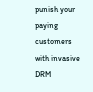punish your paying customers with invasive DRM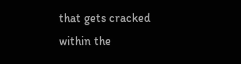that gets cracked within the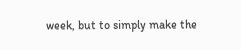week, but to simply make the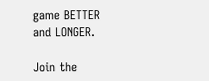game BETTER and LONGER.

Join the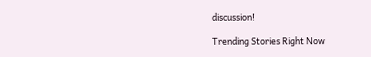discussion!

Trending Stories Right Now